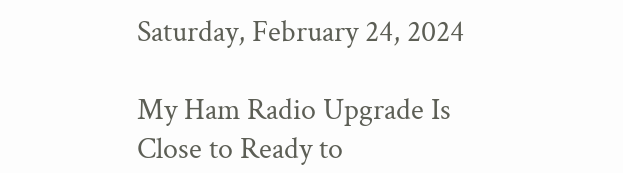Saturday, February 24, 2024

My Ham Radio Upgrade Is Close to Ready to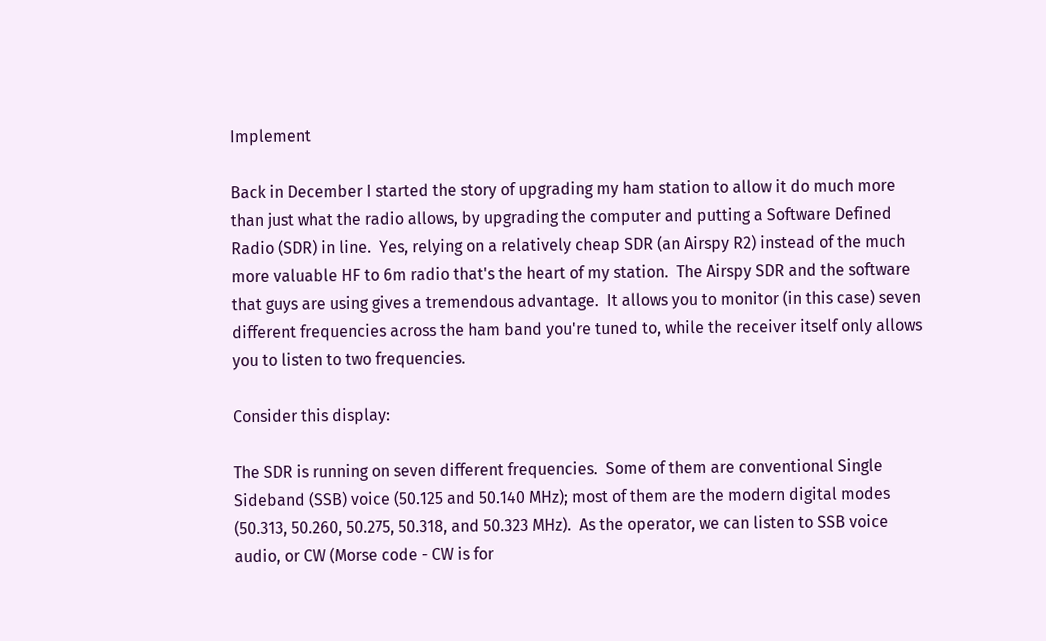Implement

Back in December I started the story of upgrading my ham station to allow it do much more than just what the radio allows, by upgrading the computer and putting a Software Defined Radio (SDR) in line.  Yes, relying on a relatively cheap SDR (an Airspy R2) instead of the much more valuable HF to 6m radio that's the heart of my station.  The Airspy SDR and the software that guys are using gives a tremendous advantage.  It allows you to monitor (in this case) seven different frequencies across the ham band you're tuned to, while the receiver itself only allows you to listen to two frequencies.

Consider this display:

The SDR is running on seven different frequencies.  Some of them are conventional Single Sideband (SSB) voice (50.125 and 50.140 MHz); most of them are the modern digital modes (50.313, 50.260, 50.275, 50.318, and 50.323 MHz).  As the operator, we can listen to SSB voice audio, or CW (Morse code - CW is for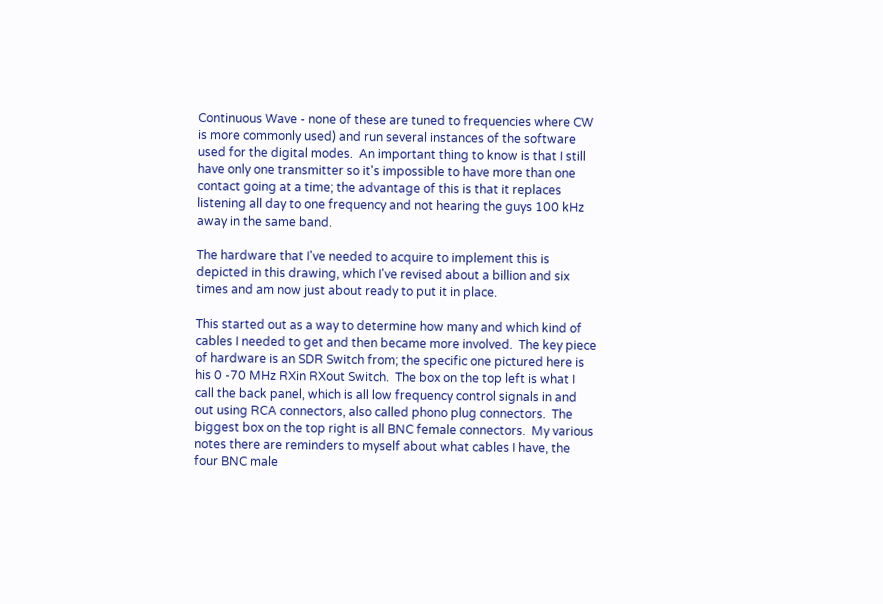Continuous Wave - none of these are tuned to frequencies where CW is more commonly used) and run several instances of the software used for the digital modes.  An important thing to know is that I still have only one transmitter so it's impossible to have more than one contact going at a time; the advantage of this is that it replaces listening all day to one frequency and not hearing the guys 100 kHz away in the same band.

The hardware that I've needed to acquire to implement this is depicted in this drawing, which I've revised about a billion and six times and am now just about ready to put it in place.

This started out as a way to determine how many and which kind of cables I needed to get and then became more involved.  The key piece of hardware is an SDR Switch from; the specific one pictured here is his 0 -70 MHz RXin RXout Switch.  The box on the top left is what I call the back panel, which is all low frequency control signals in and out using RCA connectors, also called phono plug connectors.  The biggest box on the top right is all BNC female connectors.  My various notes there are reminders to myself about what cables I have, the four BNC male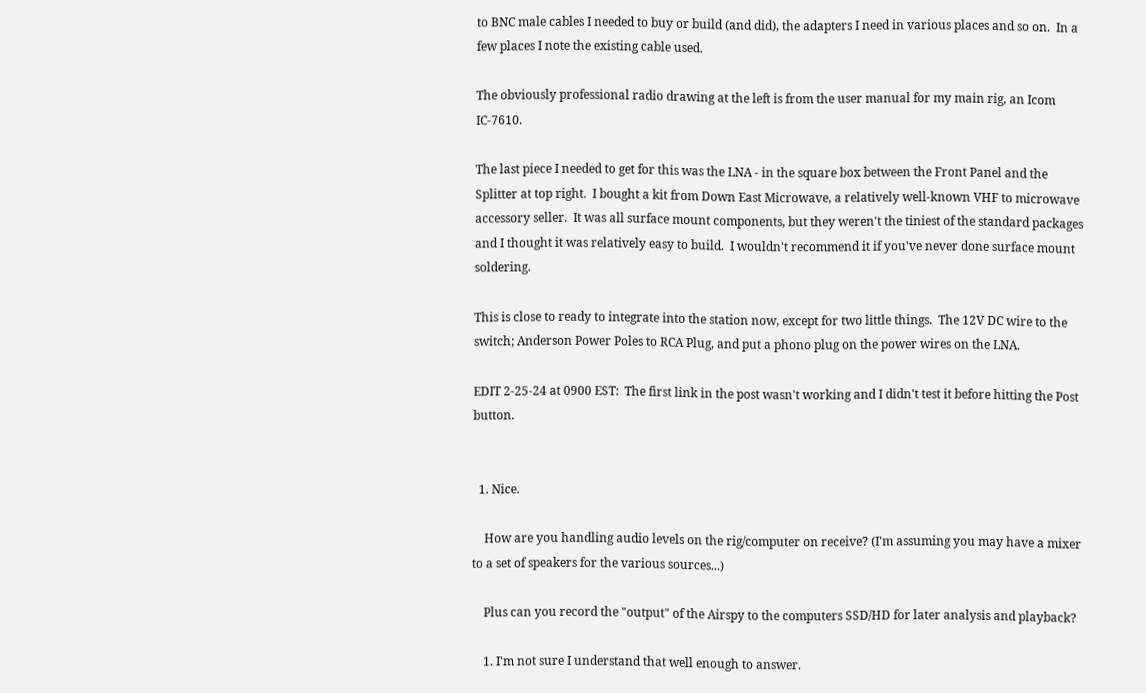to BNC male cables I needed to buy or build (and did), the adapters I need in various places and so on.  In a few places I note the existing cable used.

The obviously professional radio drawing at the left is from the user manual for my main rig, an Icom IC-7610.

The last piece I needed to get for this was the LNA - in the square box between the Front Panel and the Splitter at top right.  I bought a kit from Down East Microwave, a relatively well-known VHF to microwave accessory seller.  It was all surface mount components, but they weren't the tiniest of the standard packages and I thought it was relatively easy to build.  I wouldn't recommend it if you've never done surface mount soldering.

This is close to ready to integrate into the station now, except for two little things.  The 12V DC wire to the switch; Anderson Power Poles to RCA Plug, and put a phono plug on the power wires on the LNA.

EDIT 2-25-24 at 0900 EST:  The first link in the post wasn't working and I didn't test it before hitting the Post button.


  1. Nice.

    How are you handling audio levels on the rig/computer on receive? (I'm assuming you may have a mixer to a set of speakers for the various sources...)

    Plus can you record the "output" of the Airspy to the computers SSD/HD for later analysis and playback?

    1. I'm not sure I understand that well enough to answer.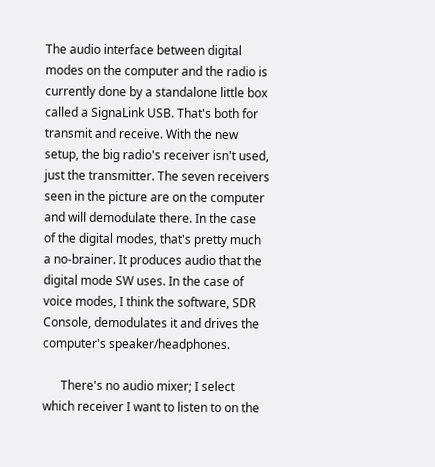The audio interface between digital modes on the computer and the radio is currently done by a standalone little box called a SignaLink USB. That's both for transmit and receive. With the new setup, the big radio's receiver isn't used, just the transmitter. The seven receivers seen in the picture are on the computer and will demodulate there. In the case of the digital modes, that's pretty much a no-brainer. It produces audio that the digital mode SW uses. In the case of voice modes, I think the software, SDR Console, demodulates it and drives the computer's speaker/headphones.

      There's no audio mixer; I select which receiver I want to listen to on the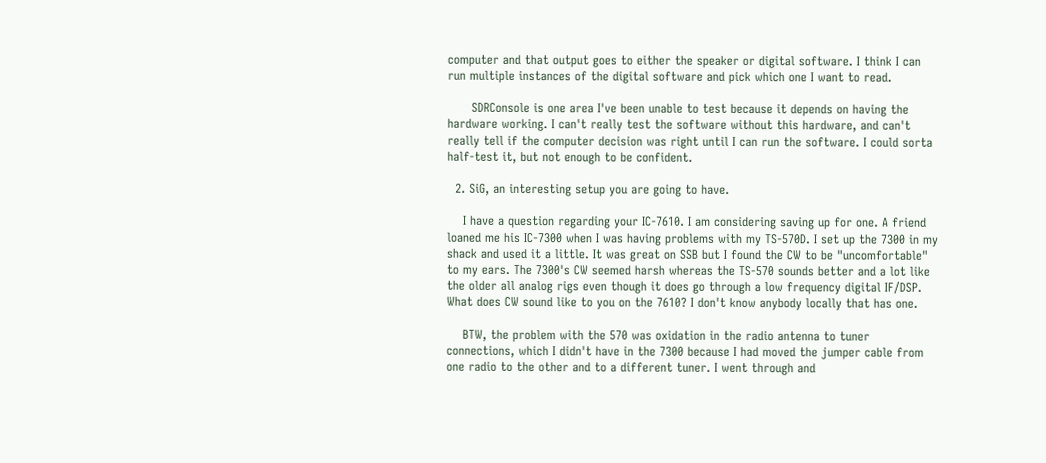computer and that output goes to either the speaker or digital software. I think I can run multiple instances of the digital software and pick which one I want to read.

      SDRConsole is one area I've been unable to test because it depends on having the hardware working. I can't really test the software without this hardware, and can't really tell if the computer decision was right until I can run the software. I could sorta half-test it, but not enough to be confident.

  2. SiG, an interesting setup you are going to have.

    I have a question regarding your IC-7610. I am considering saving up for one. A friend loaned me his IC-7300 when I was having problems with my TS-570D. I set up the 7300 in my shack and used it a little. It was great on SSB but I found the CW to be "uncomfortable" to my ears. The 7300's CW seemed harsh whereas the TS-570 sounds better and a lot like the older all analog rigs even though it does go through a low frequency digital IF/DSP. What does CW sound like to you on the 7610? I don't know anybody locally that has one.

    BTW, the problem with the 570 was oxidation in the radio antenna to tuner connections, which I didn't have in the 7300 because I had moved the jumper cable from one radio to the other and to a different tuner. I went through and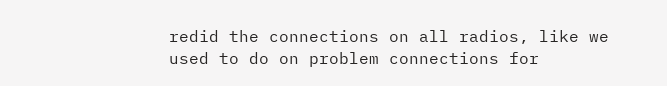redid the connections on all radios, like we used to do on problem connections for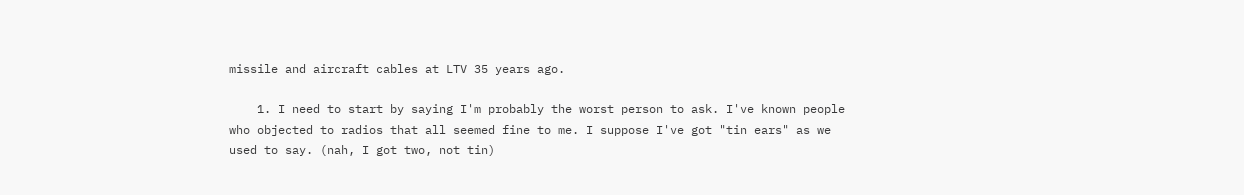missile and aircraft cables at LTV 35 years ago.

    1. I need to start by saying I'm probably the worst person to ask. I've known people who objected to radios that all seemed fine to me. I suppose I've got "tin ears" as we used to say. (nah, I got two, not tin)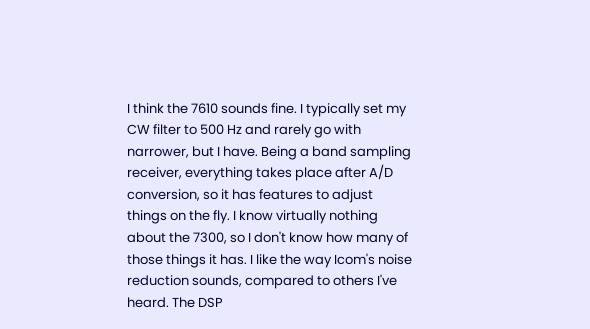I think the 7610 sounds fine. I typically set my CW filter to 500 Hz and rarely go with narrower, but I have. Being a band sampling receiver, everything takes place after A/D conversion, so it has features to adjust things on the fly. I know virtually nothing about the 7300, so I don't know how many of those things it has. I like the way Icom's noise reduction sounds, compared to others I've heard. The DSP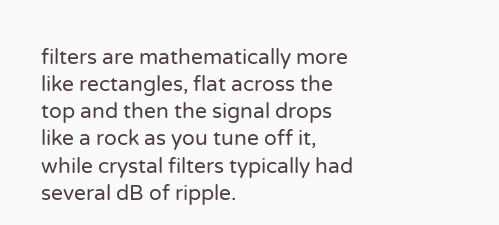filters are mathematically more like rectangles, flat across the top and then the signal drops like a rock as you tune off it, while crystal filters typically had several dB of ripple.